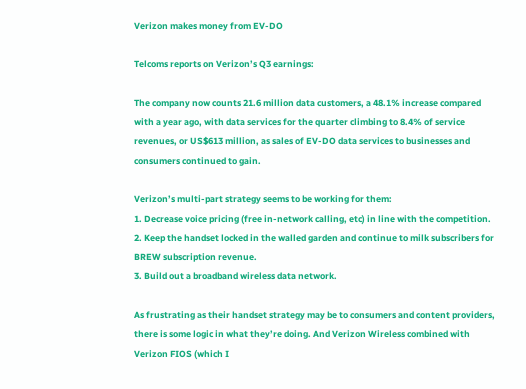Verizon makes money from EV-DO

Telcoms reports on Verizon’s Q3 earnings:

The company now counts 21.6 million data customers, a 48.1% increase compared with a year ago, with data services for the quarter climbing to 8.4% of service revenues, or US$613 million, as sales of EV-DO data services to businesses and consumers continued to gain.

Verizon’s multi-part strategy seems to be working for them:
1. Decrease voice pricing (free in-network calling, etc) in line with the competition.
2. Keep the handset locked in the walled garden and continue to milk subscribers for BREW subscription revenue.
3. Build out a broadband wireless data network.

As frustrating as their handset strategy may be to consumers and content providers, there is some logic in what they’re doing. And Verizon Wireless combined with Verizon FIOS (which I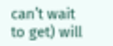can’t wait to get) will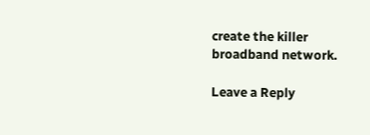create the killer broadband network.

Leave a Reply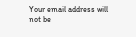Your email address will not be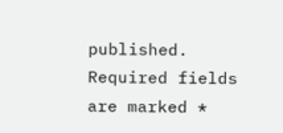published. Required fields are marked *